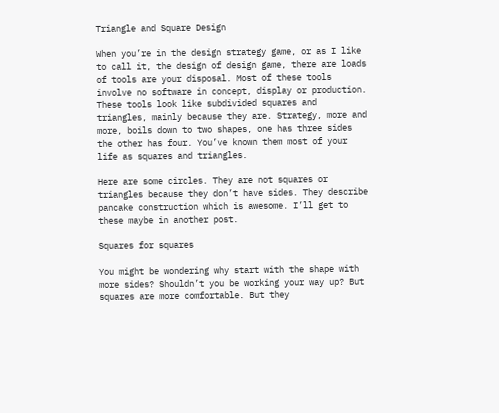Triangle and Square Design

When you’re in the design strategy game, or as I like to call it, the design of design game, there are loads of tools are your disposal. Most of these tools involve no software in concept, display or production. These tools look like subdivided squares and triangles, mainly because they are. Strategy, more and more, boils down to two shapes, one has three sides the other has four. You’ve known them most of your life as squares and triangles.

Here are some circles. They are not squares or triangles because they don’t have sides. They describe pancake construction which is awesome. I’ll get to these maybe in another post.

Squares for squares

You might be wondering why start with the shape with more sides? Shouldn’t you be working your way up? But squares are more comfortable. But they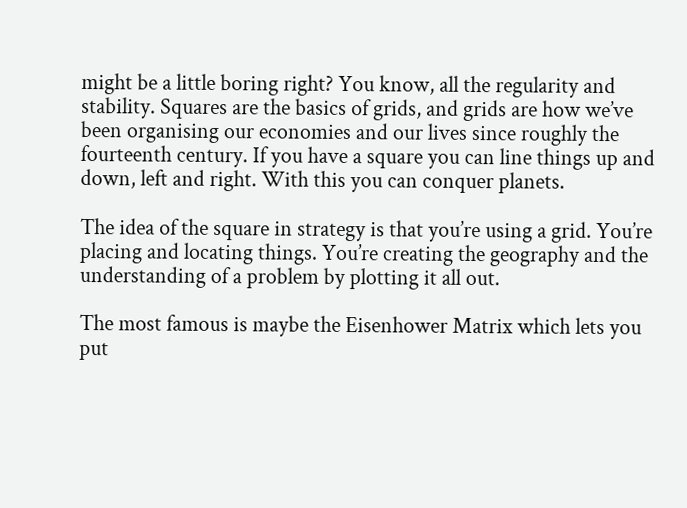might be a little boring right? You know, all the regularity and stability. Squares are the basics of grids, and grids are how we’ve been organising our economies and our lives since roughly the fourteenth century. If you have a square you can line things up and down, left and right. With this you can conquer planets.

The idea of the square in strategy is that you’re using a grid. You’re placing and locating things. You’re creating the geography and the understanding of a problem by plotting it all out.

The most famous is maybe the Eisenhower Matrix which lets you put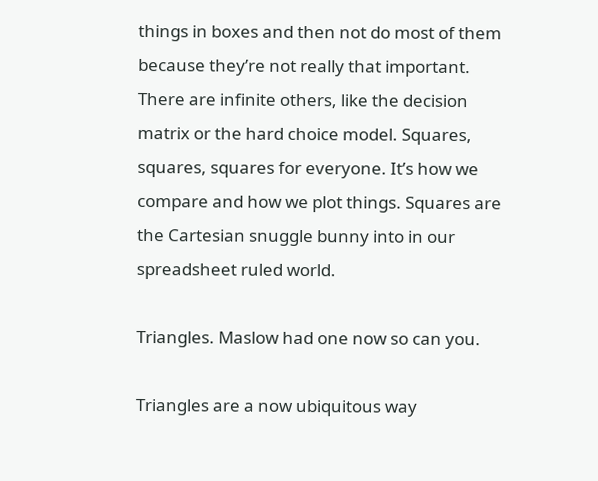things in boxes and then not do most of them because they’re not really that important. There are infinite others, like the decision matrix or the hard choice model. Squares, squares, squares for everyone. It’s how we compare and how we plot things. Squares are the Cartesian snuggle bunny into in our spreadsheet ruled world.

Triangles. Maslow had one now so can you.

Triangles are a now ubiquitous way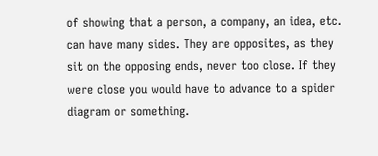of showing that a person, a company, an idea, etc. can have many sides. They are opposites, as they sit on the opposing ends, never too close. If they were close you would have to advance to a spider diagram or something.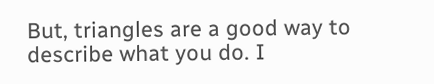But, triangles are a good way to describe what you do. I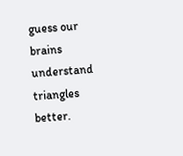guess our brains understand triangles better.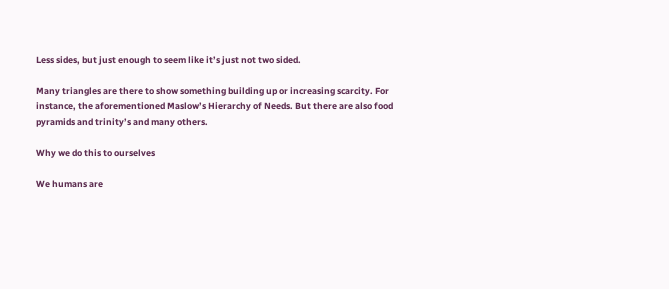Less sides, but just enough to seem like it’s just not two sided.

Many triangles are there to show something building up or increasing scarcity. For instance, the aforementioned Maslow’s Hierarchy of Needs. But there are also food pyramids and trinity’s and many others.

Why we do this to ourselves

We humans are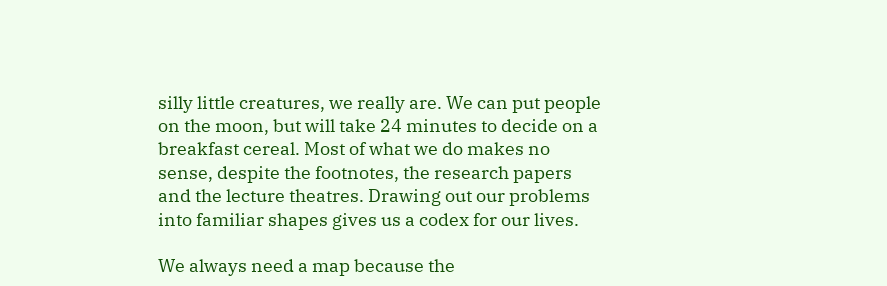silly little creatures, we really are. We can put people on the moon, but will take 24 minutes to decide on a breakfast cereal. Most of what we do makes no sense, despite the footnotes, the research papers and the lecture theatres. Drawing out our problems into familiar shapes gives us a codex for our lives.

We always need a map because the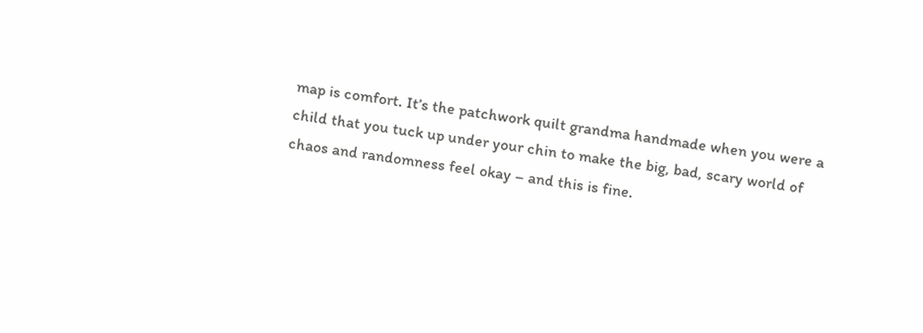map is comfort. It’s the patchwork quilt grandma handmade when you were a child that you tuck up under your chin to make the big, bad, scary world of chaos and randomness feel okay – and this is fine.